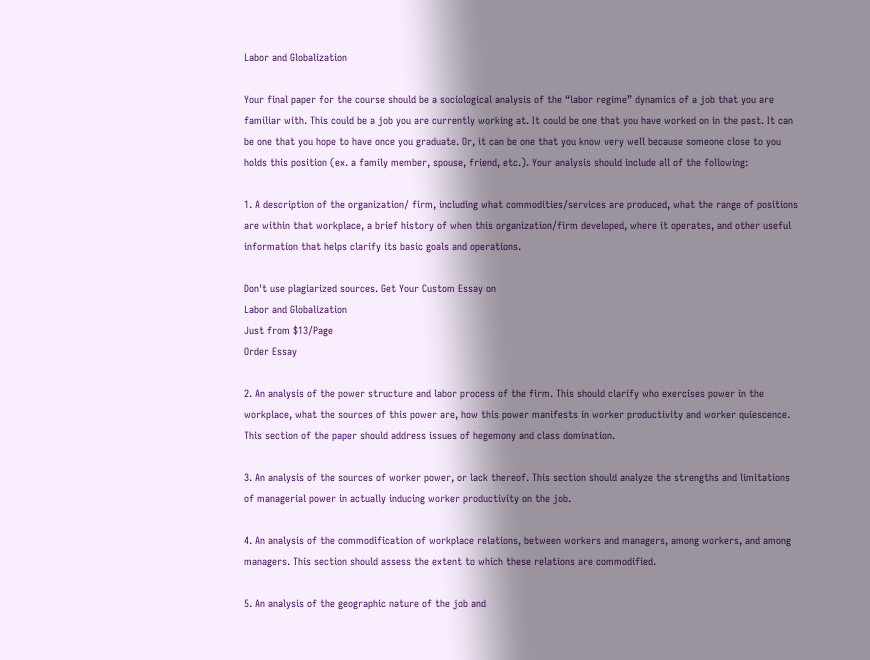Labor and Globalization

Your final paper for the course should be a sociological analysis of the “labor regime” dynamics of a job that you are familiar with. This could be a job you are currently working at. It could be one that you have worked on in the past. It can be one that you hope to have once you graduate. Or, it can be one that you know very well because someone close to you holds this position (ex. a family member, spouse, friend, etc.). Your analysis should include all of the following:

1. A description of the organization/ firm, including what commodities/services are produced, what the range of positions are within that workplace, a brief history of when this organization/firm developed, where it operates, and other useful information that helps clarify its basic goals and operations.

Don't use plagiarized sources. Get Your Custom Essay on
Labor and Globalization
Just from $13/Page
Order Essay

2. An analysis of the power structure and labor process of the firm. This should clarify who exercises power in the workplace, what the sources of this power are, how this power manifests in worker productivity and worker quiescence. This section of the paper should address issues of hegemony and class domination.

3. An analysis of the sources of worker power, or lack thereof. This section should analyze the strengths and limitations of managerial power in actually inducing worker productivity on the job.

4. An analysis of the commodification of workplace relations, between workers and managers, among workers, and among managers. This section should assess the extent to which these relations are commodified.

5. An analysis of the geographic nature of the job and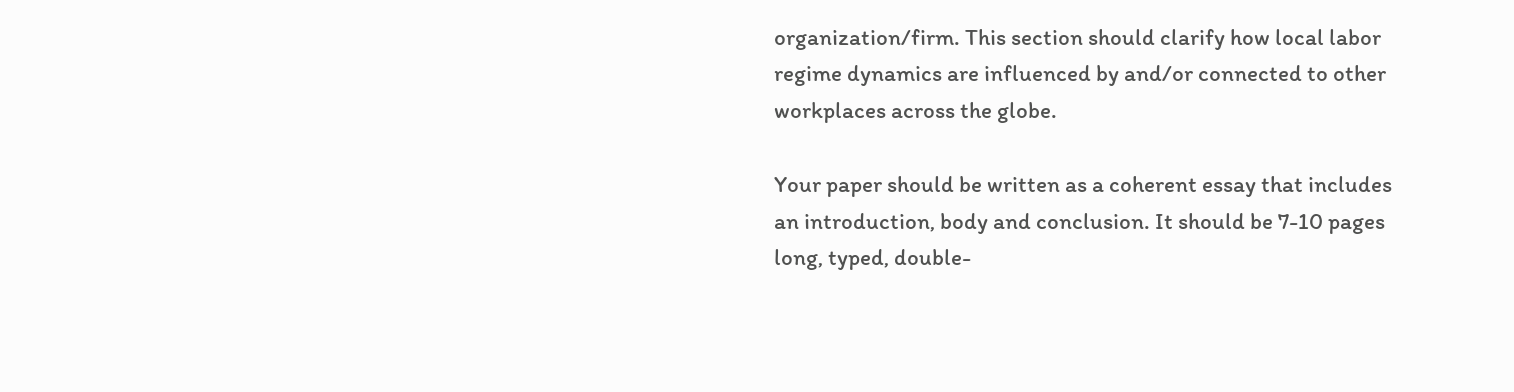organization/firm. This section should clarify how local labor regime dynamics are influenced by and/or connected to other workplaces across the globe.

Your paper should be written as a coherent essay that includes an introduction, body and conclusion. It should be 7-10 pages long, typed, double-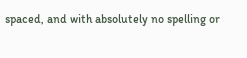spaced, and with absolutely no spelling or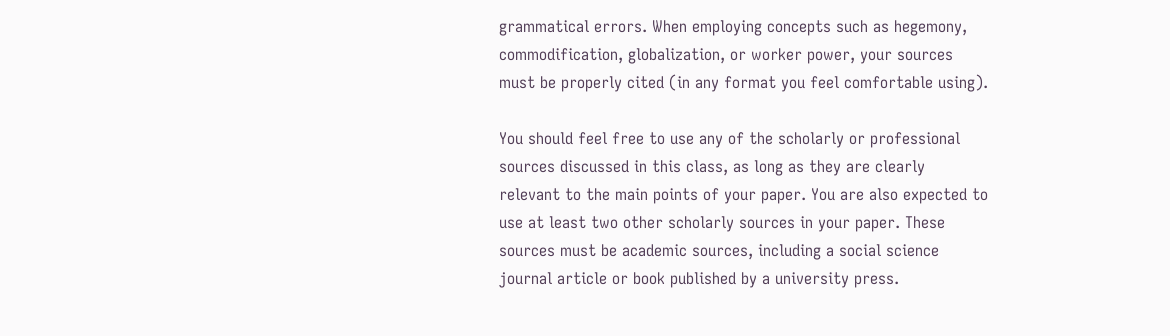grammatical errors. When employing concepts such as hegemony, commodification, globalization, or worker power, your sources must be properly cited (in any format you feel comfortable using).

You should feel free to use any of the scholarly or professional sources discussed in this class, as long as they are clearly relevant to the main points of your paper. You are also expected to use at least two other scholarly sources in your paper. These sources must be academic sources, including a social science journal article or book published by a university press.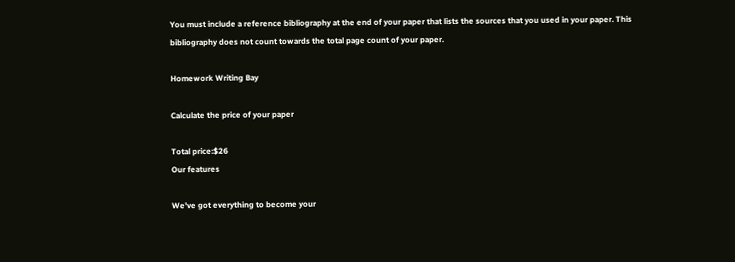You must include a reference bibliography at the end of your paper that lists the sources that you used in your paper. This bibliography does not count towards the total page count of your paper.

Homework Writing Bay

Calculate the price of your paper

Total price:$26
Our features

We've got everything to become your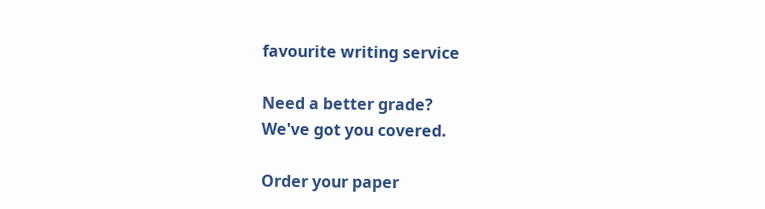favourite writing service

Need a better grade?
We've got you covered.

Order your paper